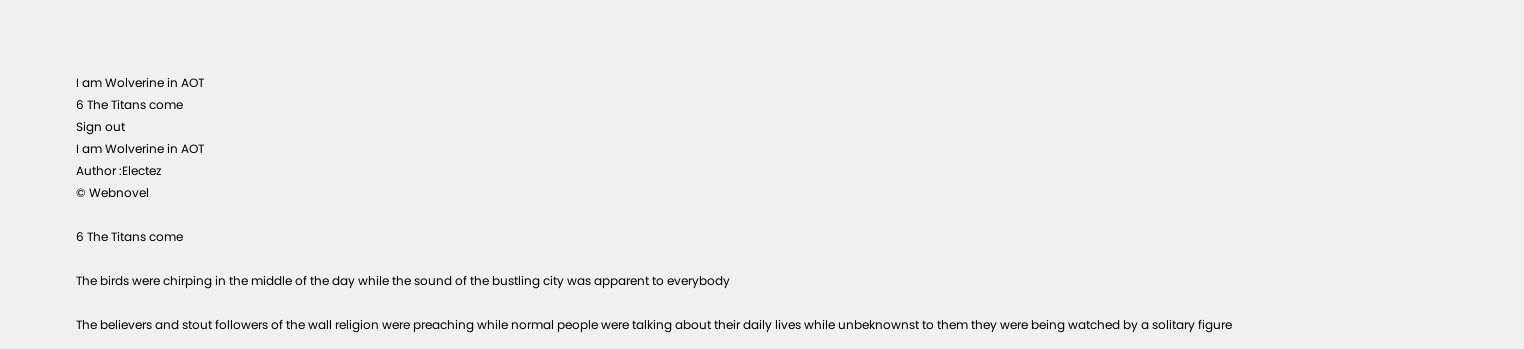I am Wolverine in AOT
6 The Titans come
Sign out
I am Wolverine in AOT
Author :Electez
© Webnovel

6 The Titans come

The birds were chirping in the middle of the day while the sound of the bustling city was apparent to everybody

The believers and stout followers of the wall religion were preaching while normal people were talking about their daily lives while unbeknownst to them they were being watched by a solitary figure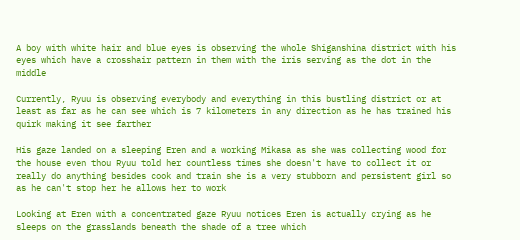A boy with white hair and blue eyes is observing the whole Shiganshina district with his eyes which have a crosshair pattern in them with the iris serving as the dot in the middle

Currently, Ryuu is observing everybody and everything in this bustling district or at least as far as he can see which is 7 kilometers in any direction as he has trained his quirk making it see farther

His gaze landed on a sleeping Eren and a working Mikasa as she was collecting wood for the house even thou Ryuu told her countless times she doesn't have to collect it or really do anything besides cook and train she is a very stubborn and persistent girl so as he can't stop her he allows her to work

Looking at Eren with a concentrated gaze Ryuu notices Eren is actually crying as he sleeps on the grasslands beneath the shade of a tree which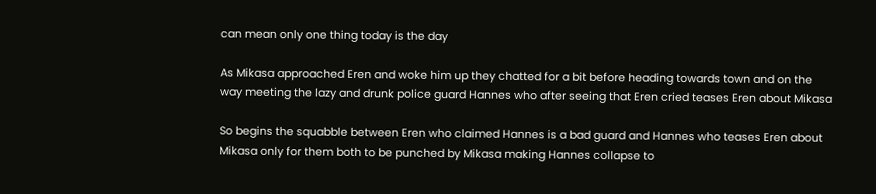can mean only one thing today is the day

As Mikasa approached Eren and woke him up they chatted for a bit before heading towards town and on the way meeting the lazy and drunk police guard Hannes who after seeing that Eren cried teases Eren about Mikasa

So begins the squabble between Eren who claimed Hannes is a bad guard and Hannes who teases Eren about Mikasa only for them both to be punched by Mikasa making Hannes collapse to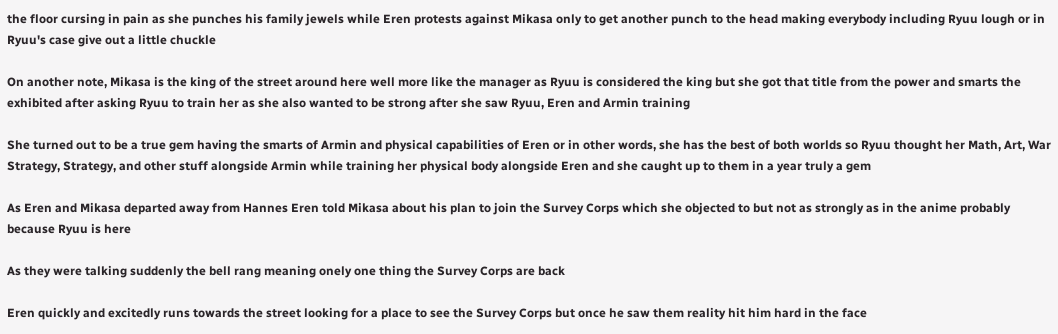the floor cursing in pain as she punches his family jewels while Eren protests against Mikasa only to get another punch to the head making everybody including Ryuu lough or in Ryuu's case give out a little chuckle

On another note, Mikasa is the king of the street around here well more like the manager as Ryuu is considered the king but she got that title from the power and smarts the exhibited after asking Ryuu to train her as she also wanted to be strong after she saw Ryuu, Eren and Armin training

She turned out to be a true gem having the smarts of Armin and physical capabilities of Eren or in other words, she has the best of both worlds so Ryuu thought her Math, Art, War Strategy, Strategy, and other stuff alongside Armin while training her physical body alongside Eren and she caught up to them in a year truly a gem

As Eren and Mikasa departed away from Hannes Eren told Mikasa about his plan to join the Survey Corps which she objected to but not as strongly as in the anime probably because Ryuu is here

As they were talking suddenly the bell rang meaning onely one thing the Survey Corps are back

Eren quickly and excitedly runs towards the street looking for a place to see the Survey Corps but once he saw them reality hit him hard in the face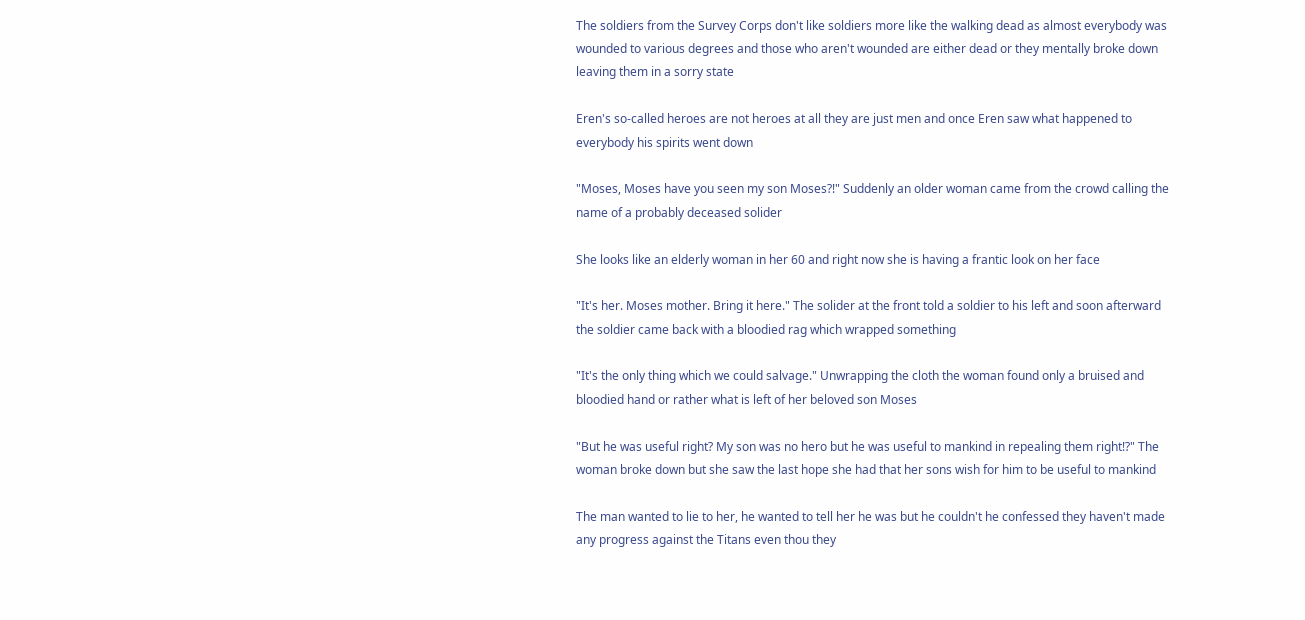The soldiers from the Survey Corps don't like soldiers more like the walking dead as almost everybody was wounded to various degrees and those who aren't wounded are either dead or they mentally broke down leaving them in a sorry state

Eren's so-called heroes are not heroes at all they are just men and once Eren saw what happened to everybody his spirits went down

"Moses, Moses have you seen my son Moses?!" Suddenly an older woman came from the crowd calling the name of a probably deceased solider

She looks like an elderly woman in her 60 and right now she is having a frantic look on her face

"It's her. Moses mother. Bring it here." The solider at the front told a soldier to his left and soon afterward the soldier came back with a bloodied rag which wrapped something

"It's the only thing which we could salvage." Unwrapping the cloth the woman found only a bruised and bloodied hand or rather what is left of her beloved son Moses

"But he was useful right? My son was no hero but he was useful to mankind in repealing them right!?" The woman broke down but she saw the last hope she had that her sons wish for him to be useful to mankind

The man wanted to lie to her, he wanted to tell her he was but he couldn't he confessed they haven't made any progress against the Titans even thou they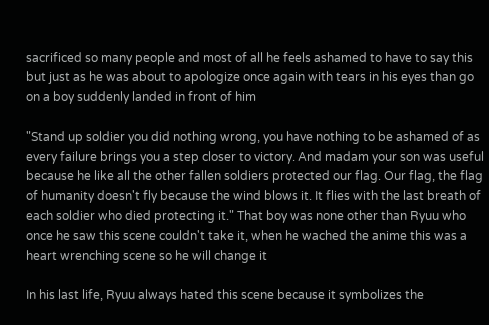sacrificed so many people and most of all he feels ashamed to have to say this but just as he was about to apologize once again with tears in his eyes than go on a boy suddenly landed in front of him

"Stand up soldier you did nothing wrong, you have nothing to be ashamed of as every failure brings you a step closer to victory. And madam your son was useful because he like all the other fallen soldiers protected our flag. Our flag, the flag of humanity doesn't fly because the wind blows it. It flies with the last breath of each soldier who died protecting it." That boy was none other than Ryuu who once he saw this scene couldn't take it, when he wached the anime this was a heart wrenching scene so he will change it

In his last life, Ryuu always hated this scene because it symbolizes the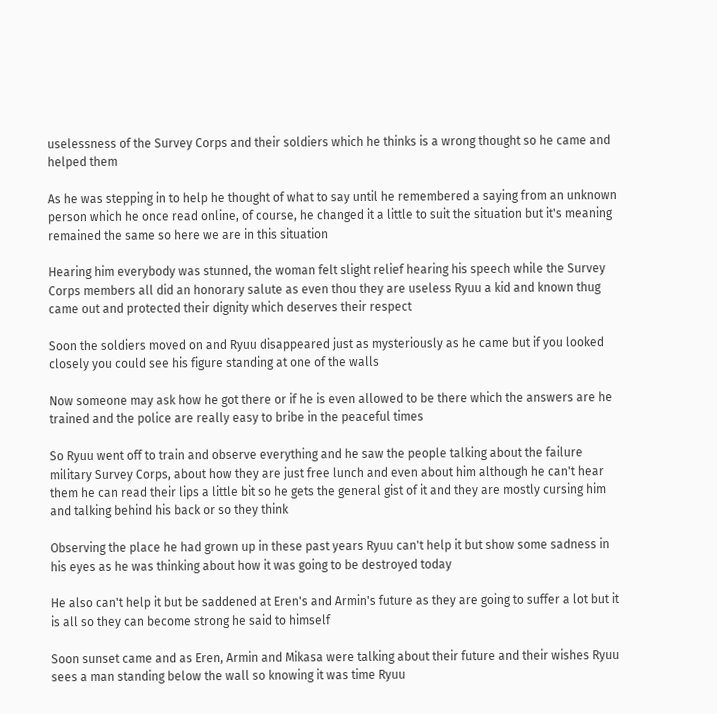uselessness of the Survey Corps and their soldiers which he thinks is a wrong thought so he came and helped them

As he was stepping in to help he thought of what to say until he remembered a saying from an unknown person which he once read online, of course, he changed it a little to suit the situation but it's meaning remained the same so here we are in this situation

Hearing him everybody was stunned, the woman felt slight relief hearing his speech while the Survey Corps members all did an honorary salute as even thou they are useless Ryuu a kid and known thug came out and protected their dignity which deserves their respect

Soon the soldiers moved on and Ryuu disappeared just as mysteriously as he came but if you looked closely you could see his figure standing at one of the walls

Now someone may ask how he got there or if he is even allowed to be there which the answers are he trained and the police are really easy to bribe in the peaceful times

So Ryuu went off to train and observe everything and he saw the people talking about the failure military Survey Corps, about how they are just free lunch and even about him although he can't hear them he can read their lips a little bit so he gets the general gist of it and they are mostly cursing him and talking behind his back or so they think

Observing the place he had grown up in these past years Ryuu can't help it but show some sadness in his eyes as he was thinking about how it was going to be destroyed today

He also can't help it but be saddened at Eren's and Armin's future as they are going to suffer a lot but it is all so they can become strong he said to himself

Soon sunset came and as Eren, Armin and Mikasa were talking about their future and their wishes Ryuu sees a man standing below the wall so knowing it was time Ryuu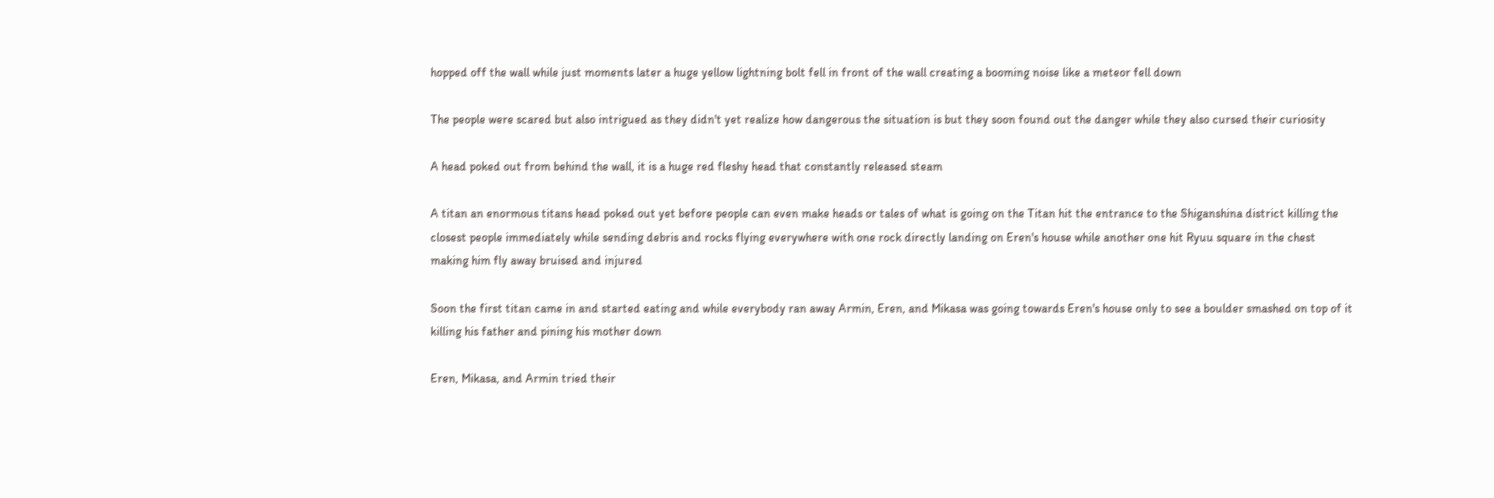hopped off the wall while just moments later a huge yellow lightning bolt fell in front of the wall creating a booming noise like a meteor fell down

The people were scared but also intrigued as they didn't yet realize how dangerous the situation is but they soon found out the danger while they also cursed their curiosity

A head poked out from behind the wall, it is a huge red fleshy head that constantly released steam

A titan an enormous titans head poked out yet before people can even make heads or tales of what is going on the Titan hit the entrance to the Shiganshina district killing the closest people immediately while sending debris and rocks flying everywhere with one rock directly landing on Eren's house while another one hit Ryuu square in the chest making him fly away bruised and injured

Soon the first titan came in and started eating and while everybody ran away Armin, Eren, and Mikasa was going towards Eren's house only to see a boulder smashed on top of it killing his father and pining his mother down

Eren, Mikasa, and Armin tried their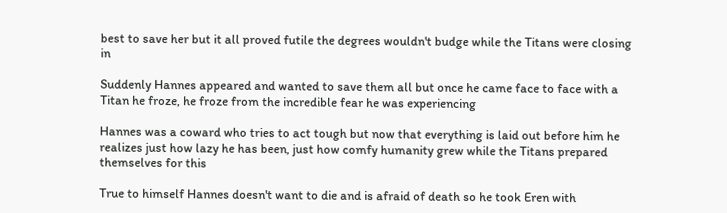best to save her but it all proved futile the degrees wouldn't budge while the Titans were closing in

Suddenly Hannes appeared and wanted to save them all but once he came face to face with a Titan he froze, he froze from the incredible fear he was experiencing

Hannes was a coward who tries to act tough but now that everything is laid out before him he realizes just how lazy he has been, just how comfy humanity grew while the Titans prepared themselves for this

True to himself Hannes doesn't want to die and is afraid of death so he took Eren with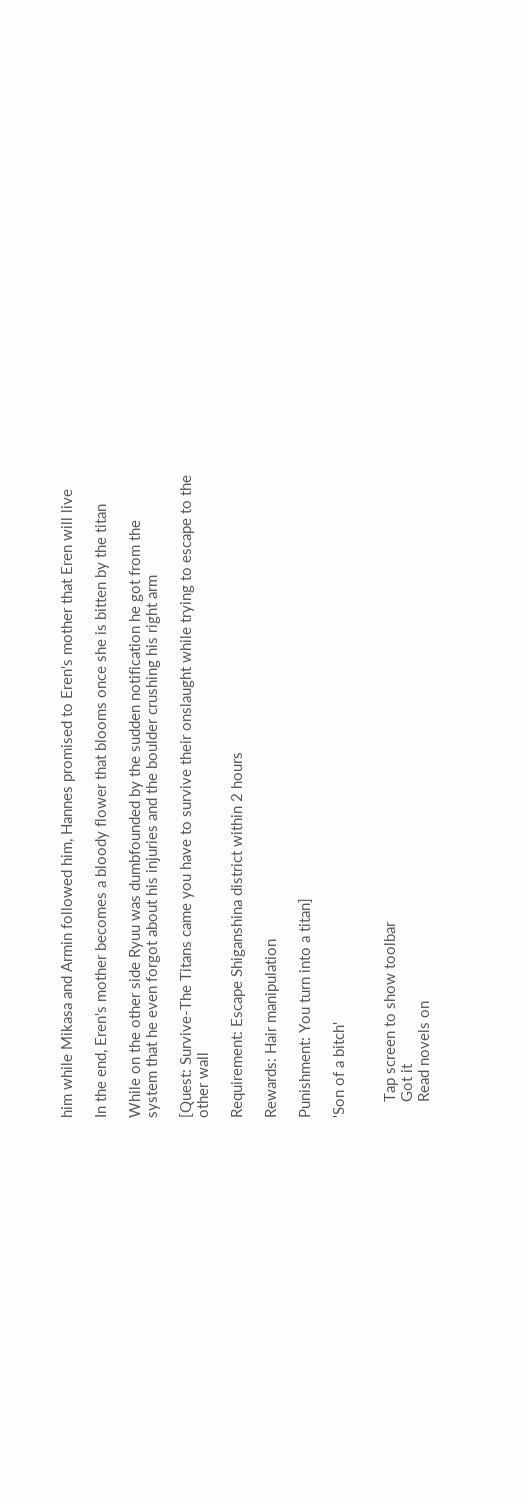him while Mikasa and Armin followed him, Hannes promised to Eren's mother that Eren will live

In the end, Eren's mother becomes a bloody flower that blooms once she is bitten by the titan

While on the other side Ryuu was dumbfounded by the sudden notification he got from the system that he even forgot about his injuries and the boulder crushing his right arm

[Quest: Survive-The Titans came you have to survive their onslaught while trying to escape to the other wall

Requirement: Escape Shiganshina district within 2 hours

Rewards: Hair manipulation

Punishment: You turn into a titan]

'Son of a bitch'


    Tap screen to show toolbar
    Got it
    Read novels on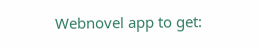Webnovel app to get: